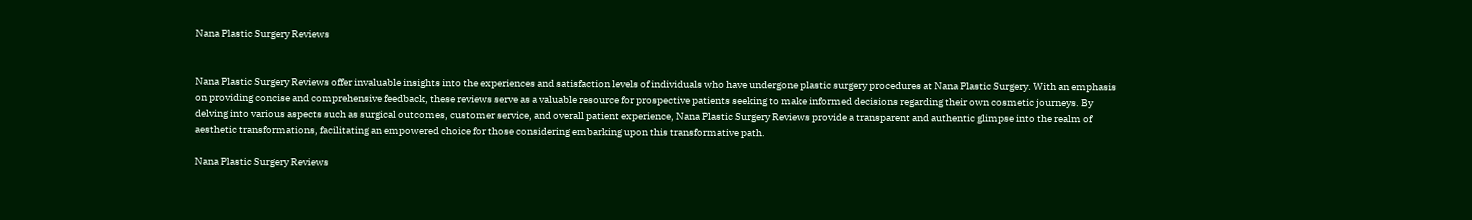Nana Plastic Surgery Reviews


Nana Plastic Surgery Reviews offer invaluable insights into the experiences and satisfaction levels of individuals who have undergone plastic surgery procedures at Nana Plastic Surgery. With an emphasis on providing concise and comprehensive feedback, these reviews serve as a valuable resource for prospective patients seeking to make informed decisions regarding their own cosmetic journeys. By delving into various aspects such as surgical outcomes, customer service, and overall patient experience, Nana Plastic Surgery Reviews provide a transparent and authentic glimpse into the realm of aesthetic transformations, facilitating an empowered choice for those considering embarking upon this transformative path.

Nana Plastic Surgery Reviews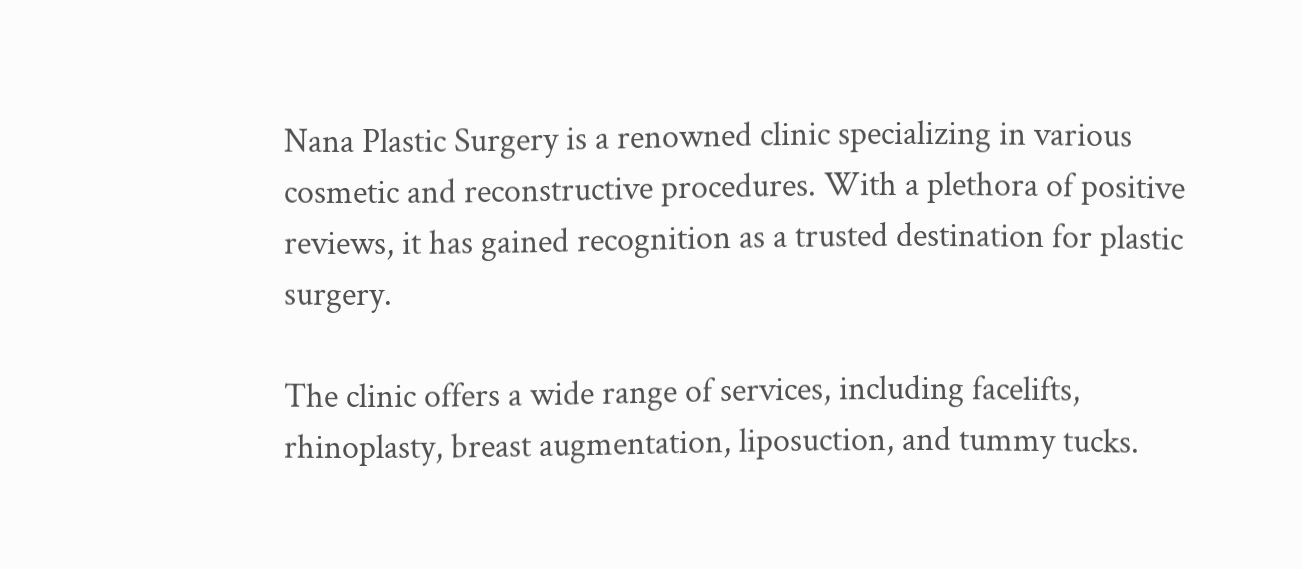Nana Plastic Surgery is a renowned clinic specializing in various cosmetic and reconstructive procedures. With a plethora of positive reviews, it has gained recognition as a trusted destination for plastic surgery.

The clinic offers a wide range of services, including facelifts, rhinoplasty, breast augmentation, liposuction, and tummy tucks.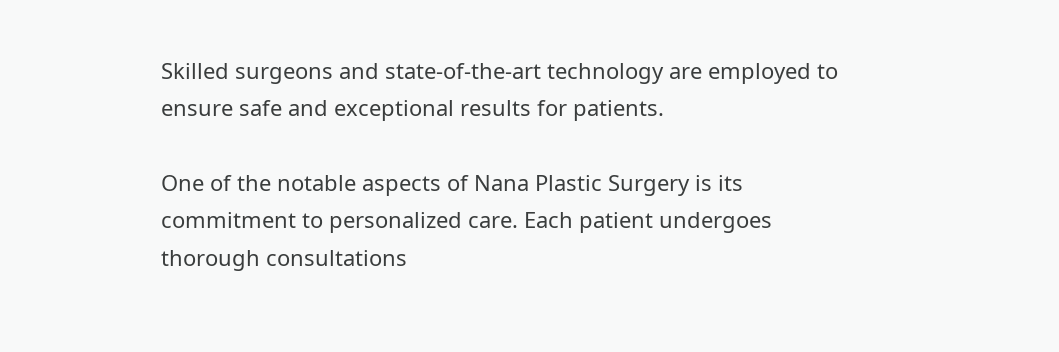Skilled surgeons and state-of-the-art technology are employed to ensure safe and exceptional results for patients.

One of the notable aspects of Nana Plastic Surgery is its commitment to personalized care. Each patient undergoes thorough consultations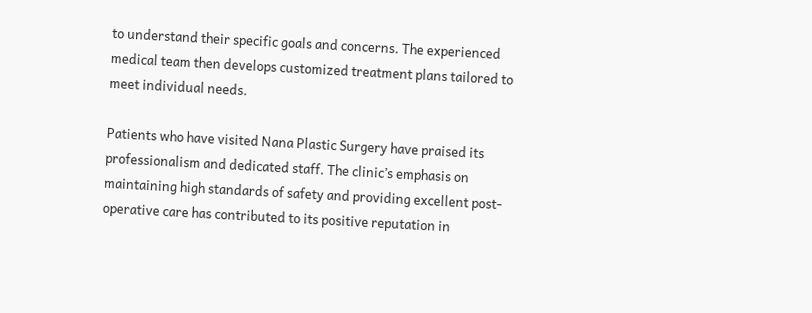to understand their specific goals and concerns. The experienced medical team then develops customized treatment plans tailored to meet individual needs.

Patients who have visited Nana Plastic Surgery have praised its professionalism and dedicated staff. The clinic’s emphasis on maintaining high standards of safety and providing excellent post-operative care has contributed to its positive reputation in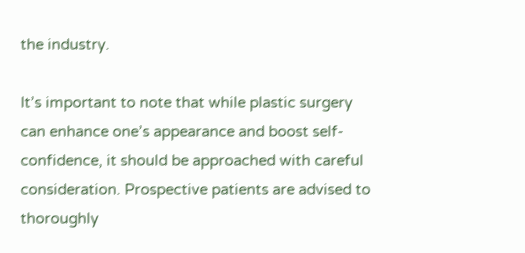the industry.

It’s important to note that while plastic surgery can enhance one’s appearance and boost self-confidence, it should be approached with careful consideration. Prospective patients are advised to thoroughly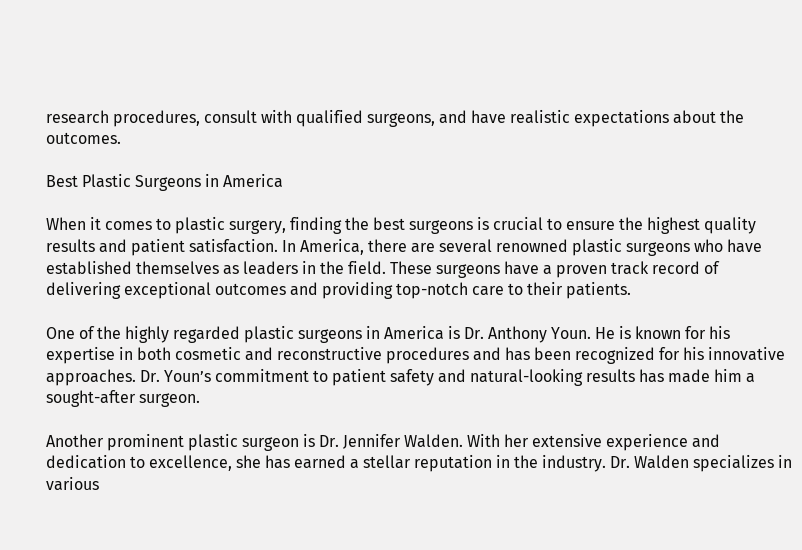research procedures, consult with qualified surgeons, and have realistic expectations about the outcomes.

Best Plastic Surgeons in America

When it comes to plastic surgery, finding the best surgeons is crucial to ensure the highest quality results and patient satisfaction. In America, there are several renowned plastic surgeons who have established themselves as leaders in the field. These surgeons have a proven track record of delivering exceptional outcomes and providing top-notch care to their patients.

One of the highly regarded plastic surgeons in America is Dr. Anthony Youn. He is known for his expertise in both cosmetic and reconstructive procedures and has been recognized for his innovative approaches. Dr. Youn’s commitment to patient safety and natural-looking results has made him a sought-after surgeon.

Another prominent plastic surgeon is Dr. Jennifer Walden. With her extensive experience and dedication to excellence, she has earned a stellar reputation in the industry. Dr. Walden specializes in various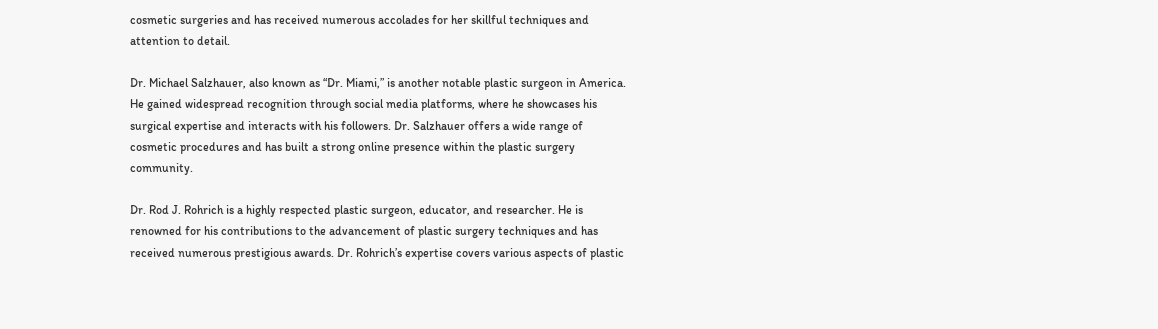cosmetic surgeries and has received numerous accolades for her skillful techniques and attention to detail.

Dr. Michael Salzhauer, also known as “Dr. Miami,” is another notable plastic surgeon in America. He gained widespread recognition through social media platforms, where he showcases his surgical expertise and interacts with his followers. Dr. Salzhauer offers a wide range of cosmetic procedures and has built a strong online presence within the plastic surgery community.

Dr. Rod J. Rohrich is a highly respected plastic surgeon, educator, and researcher. He is renowned for his contributions to the advancement of plastic surgery techniques and has received numerous prestigious awards. Dr. Rohrich’s expertise covers various aspects of plastic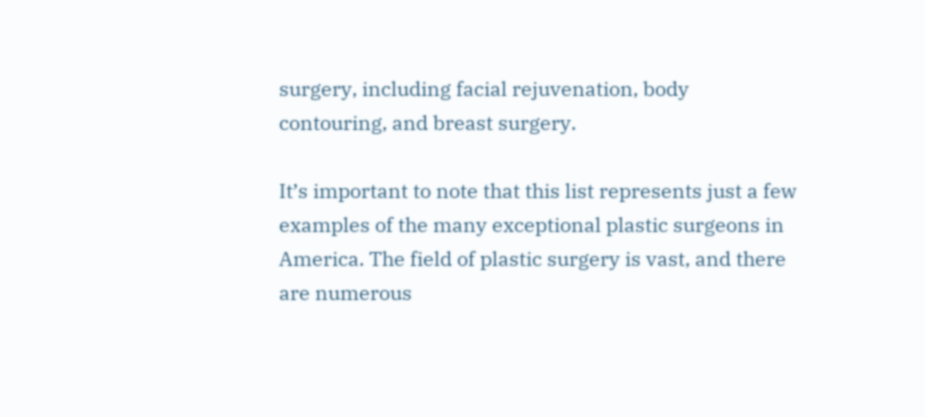surgery, including facial rejuvenation, body contouring, and breast surgery.

It’s important to note that this list represents just a few examples of the many exceptional plastic surgeons in America. The field of plastic surgery is vast, and there are numerous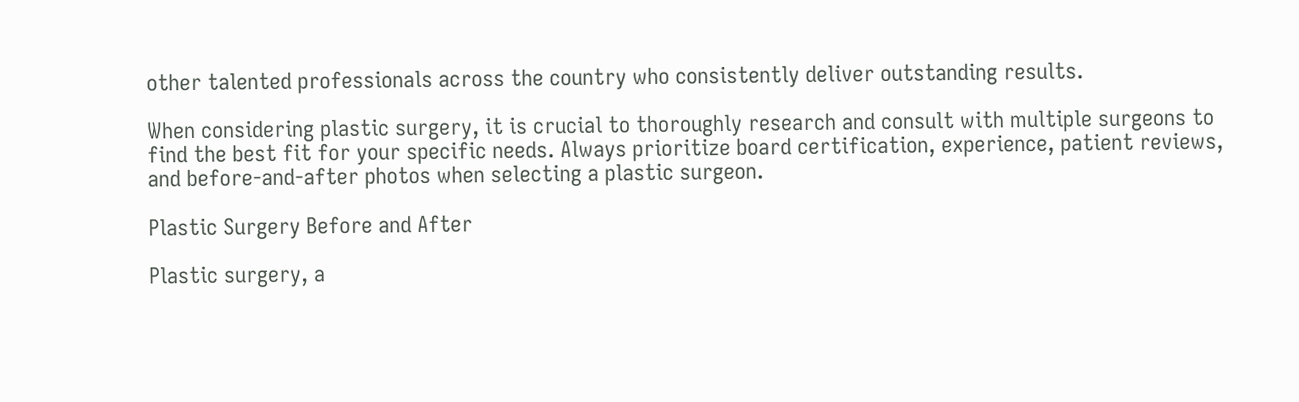other talented professionals across the country who consistently deliver outstanding results.

When considering plastic surgery, it is crucial to thoroughly research and consult with multiple surgeons to find the best fit for your specific needs. Always prioritize board certification, experience, patient reviews, and before-and-after photos when selecting a plastic surgeon.

Plastic Surgery Before and After

Plastic surgery, a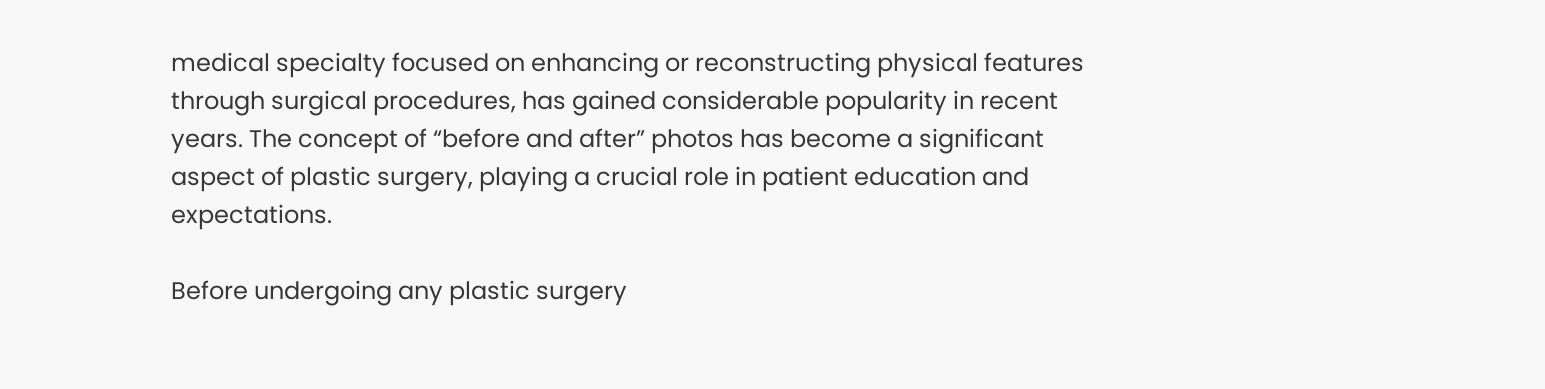medical specialty focused on enhancing or reconstructing physical features through surgical procedures, has gained considerable popularity in recent years. The concept of “before and after” photos has become a significant aspect of plastic surgery, playing a crucial role in patient education and expectations.

Before undergoing any plastic surgery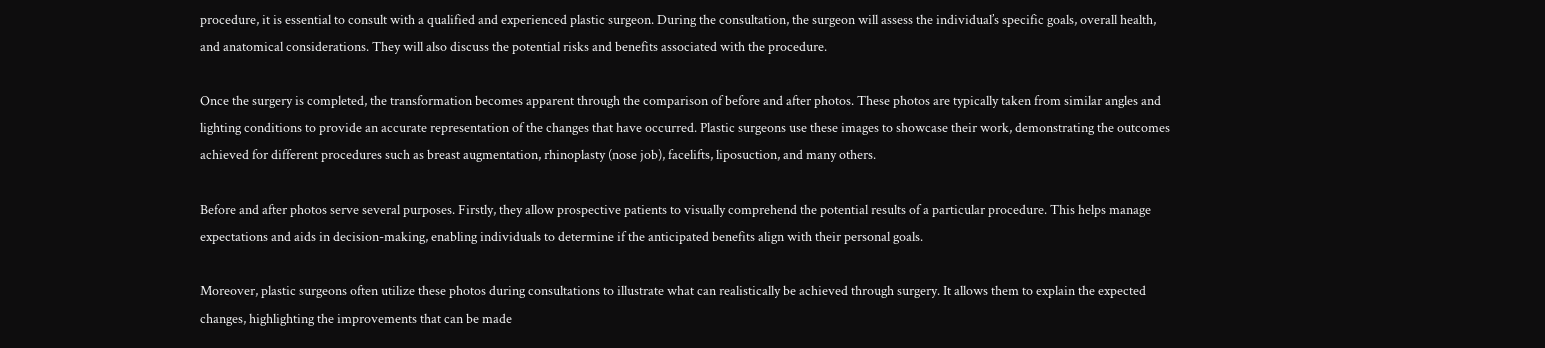procedure, it is essential to consult with a qualified and experienced plastic surgeon. During the consultation, the surgeon will assess the individual’s specific goals, overall health, and anatomical considerations. They will also discuss the potential risks and benefits associated with the procedure.

Once the surgery is completed, the transformation becomes apparent through the comparison of before and after photos. These photos are typically taken from similar angles and lighting conditions to provide an accurate representation of the changes that have occurred. Plastic surgeons use these images to showcase their work, demonstrating the outcomes achieved for different procedures such as breast augmentation, rhinoplasty (nose job), facelifts, liposuction, and many others.

Before and after photos serve several purposes. Firstly, they allow prospective patients to visually comprehend the potential results of a particular procedure. This helps manage expectations and aids in decision-making, enabling individuals to determine if the anticipated benefits align with their personal goals.

Moreover, plastic surgeons often utilize these photos during consultations to illustrate what can realistically be achieved through surgery. It allows them to explain the expected changes, highlighting the improvements that can be made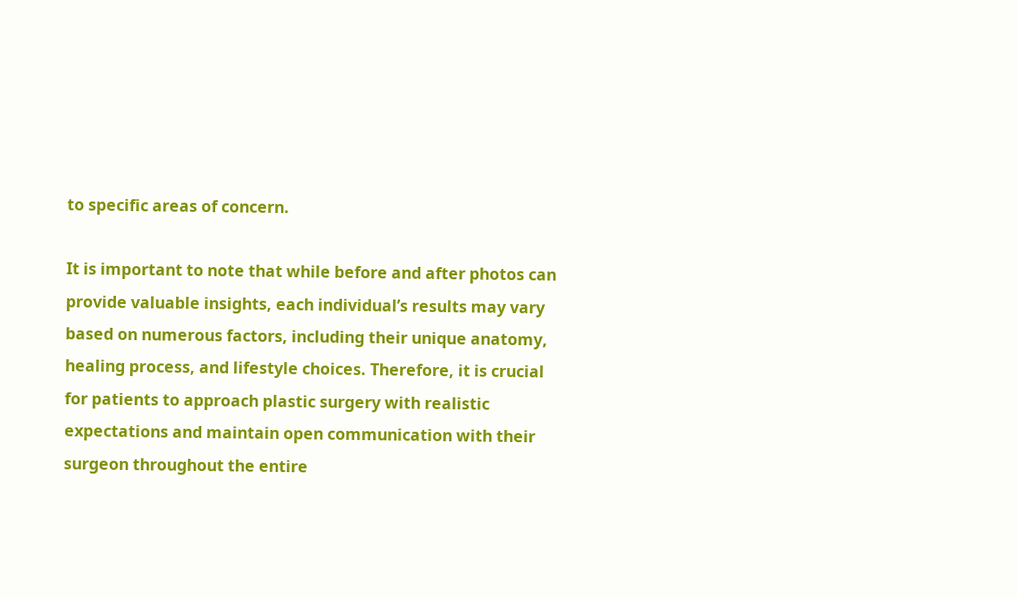to specific areas of concern.

It is important to note that while before and after photos can provide valuable insights, each individual’s results may vary based on numerous factors, including their unique anatomy, healing process, and lifestyle choices. Therefore, it is crucial for patients to approach plastic surgery with realistic expectations and maintain open communication with their surgeon throughout the entire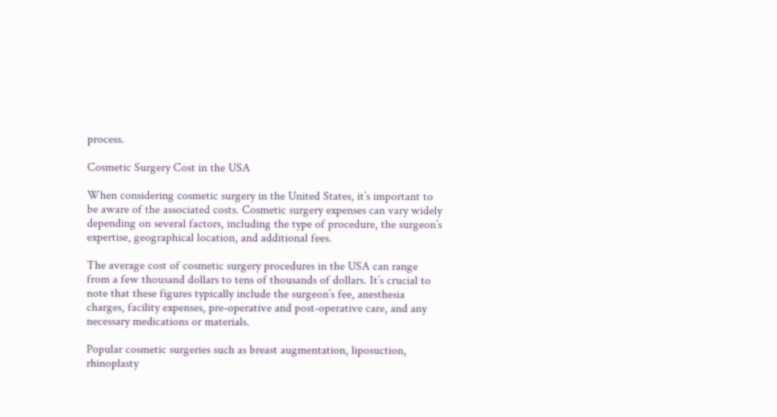process.

Cosmetic Surgery Cost in the USA

When considering cosmetic surgery in the United States, it’s important to be aware of the associated costs. Cosmetic surgery expenses can vary widely depending on several factors, including the type of procedure, the surgeon’s expertise, geographical location, and additional fees.

The average cost of cosmetic surgery procedures in the USA can range from a few thousand dollars to tens of thousands of dollars. It’s crucial to note that these figures typically include the surgeon’s fee, anesthesia charges, facility expenses, pre-operative and post-operative care, and any necessary medications or materials.

Popular cosmetic surgeries such as breast augmentation, liposuction, rhinoplasty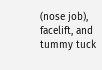(nose job), facelift, and tummy tuck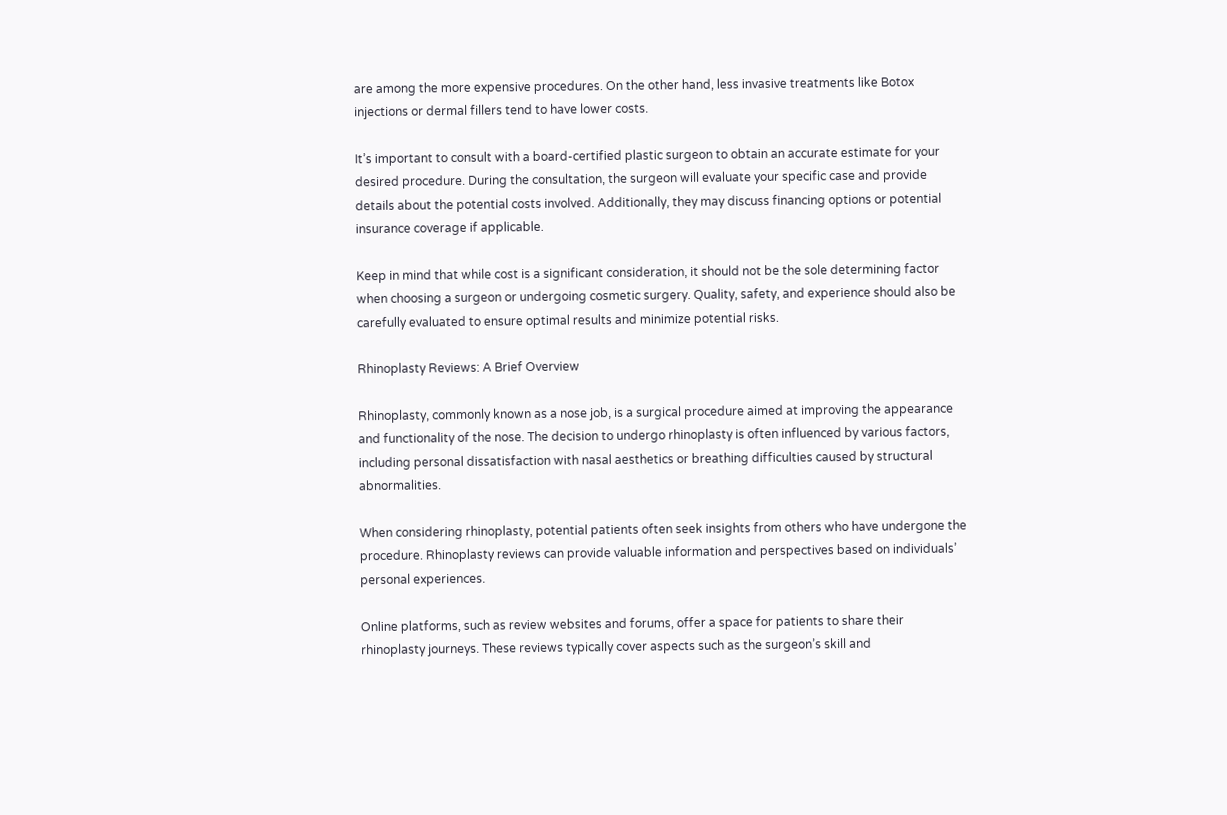are among the more expensive procedures. On the other hand, less invasive treatments like Botox injections or dermal fillers tend to have lower costs.

It’s important to consult with a board-certified plastic surgeon to obtain an accurate estimate for your desired procedure. During the consultation, the surgeon will evaluate your specific case and provide details about the potential costs involved. Additionally, they may discuss financing options or potential insurance coverage if applicable.

Keep in mind that while cost is a significant consideration, it should not be the sole determining factor when choosing a surgeon or undergoing cosmetic surgery. Quality, safety, and experience should also be carefully evaluated to ensure optimal results and minimize potential risks.

Rhinoplasty Reviews: A Brief Overview

Rhinoplasty, commonly known as a nose job, is a surgical procedure aimed at improving the appearance and functionality of the nose. The decision to undergo rhinoplasty is often influenced by various factors, including personal dissatisfaction with nasal aesthetics or breathing difficulties caused by structural abnormalities.

When considering rhinoplasty, potential patients often seek insights from others who have undergone the procedure. Rhinoplasty reviews can provide valuable information and perspectives based on individuals’ personal experiences.

Online platforms, such as review websites and forums, offer a space for patients to share their rhinoplasty journeys. These reviews typically cover aspects such as the surgeon’s skill and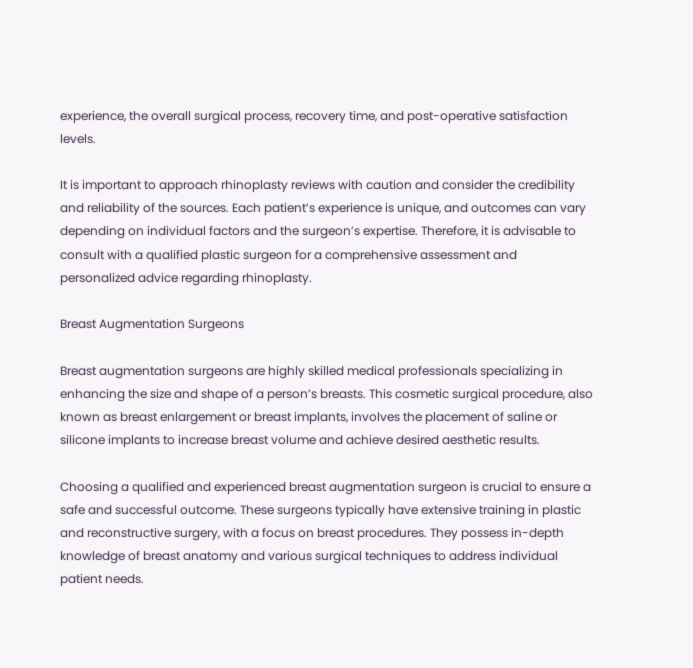experience, the overall surgical process, recovery time, and post-operative satisfaction levels.

It is important to approach rhinoplasty reviews with caution and consider the credibility and reliability of the sources. Each patient’s experience is unique, and outcomes can vary depending on individual factors and the surgeon’s expertise. Therefore, it is advisable to consult with a qualified plastic surgeon for a comprehensive assessment and personalized advice regarding rhinoplasty.

Breast Augmentation Surgeons

Breast augmentation surgeons are highly skilled medical professionals specializing in enhancing the size and shape of a person’s breasts. This cosmetic surgical procedure, also known as breast enlargement or breast implants, involves the placement of saline or silicone implants to increase breast volume and achieve desired aesthetic results.

Choosing a qualified and experienced breast augmentation surgeon is crucial to ensure a safe and successful outcome. These surgeons typically have extensive training in plastic and reconstructive surgery, with a focus on breast procedures. They possess in-depth knowledge of breast anatomy and various surgical techniques to address individual patient needs.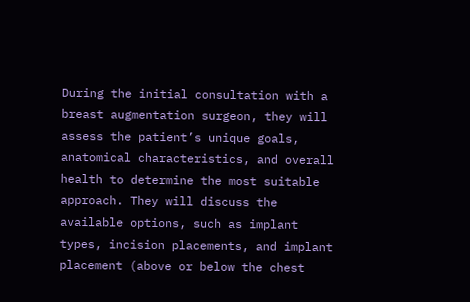During the initial consultation with a breast augmentation surgeon, they will assess the patient’s unique goals, anatomical characteristics, and overall health to determine the most suitable approach. They will discuss the available options, such as implant types, incision placements, and implant placement (above or below the chest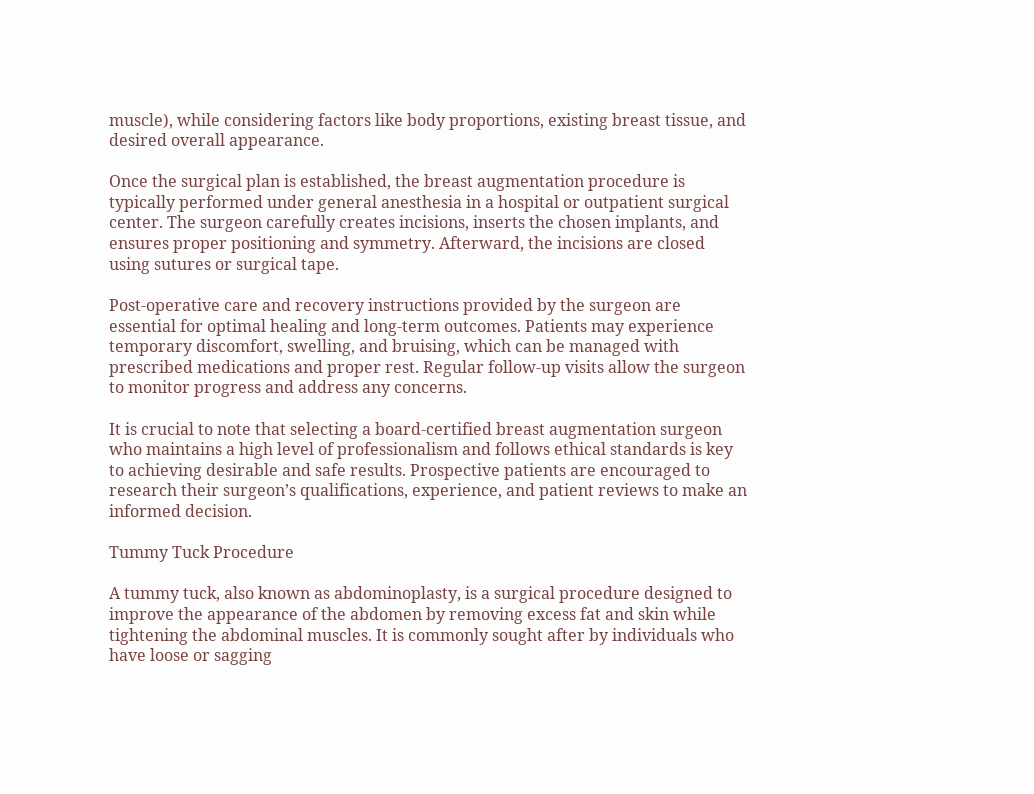muscle), while considering factors like body proportions, existing breast tissue, and desired overall appearance.

Once the surgical plan is established, the breast augmentation procedure is typically performed under general anesthesia in a hospital or outpatient surgical center. The surgeon carefully creates incisions, inserts the chosen implants, and ensures proper positioning and symmetry. Afterward, the incisions are closed using sutures or surgical tape.

Post-operative care and recovery instructions provided by the surgeon are essential for optimal healing and long-term outcomes. Patients may experience temporary discomfort, swelling, and bruising, which can be managed with prescribed medications and proper rest. Regular follow-up visits allow the surgeon to monitor progress and address any concerns.

It is crucial to note that selecting a board-certified breast augmentation surgeon who maintains a high level of professionalism and follows ethical standards is key to achieving desirable and safe results. Prospective patients are encouraged to research their surgeon’s qualifications, experience, and patient reviews to make an informed decision.

Tummy Tuck Procedure

A tummy tuck, also known as abdominoplasty, is a surgical procedure designed to improve the appearance of the abdomen by removing excess fat and skin while tightening the abdominal muscles. It is commonly sought after by individuals who have loose or sagging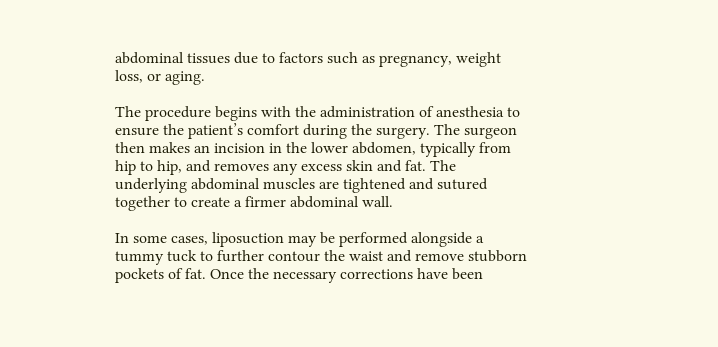abdominal tissues due to factors such as pregnancy, weight loss, or aging.

The procedure begins with the administration of anesthesia to ensure the patient’s comfort during the surgery. The surgeon then makes an incision in the lower abdomen, typically from hip to hip, and removes any excess skin and fat. The underlying abdominal muscles are tightened and sutured together to create a firmer abdominal wall.

In some cases, liposuction may be performed alongside a tummy tuck to further contour the waist and remove stubborn pockets of fat. Once the necessary corrections have been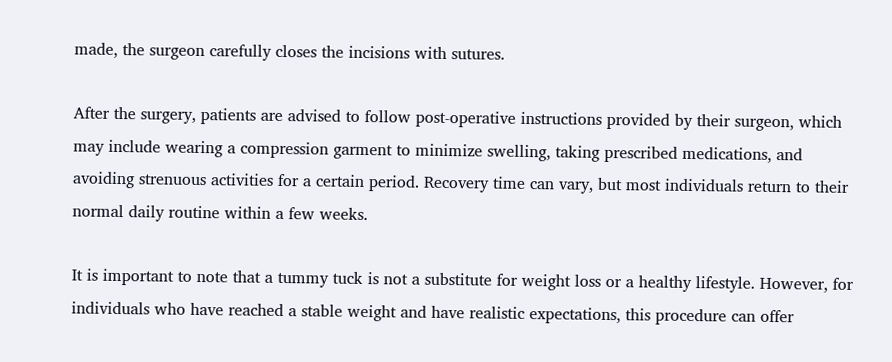made, the surgeon carefully closes the incisions with sutures.

After the surgery, patients are advised to follow post-operative instructions provided by their surgeon, which may include wearing a compression garment to minimize swelling, taking prescribed medications, and avoiding strenuous activities for a certain period. Recovery time can vary, but most individuals return to their normal daily routine within a few weeks.

It is important to note that a tummy tuck is not a substitute for weight loss or a healthy lifestyle. However, for individuals who have reached a stable weight and have realistic expectations, this procedure can offer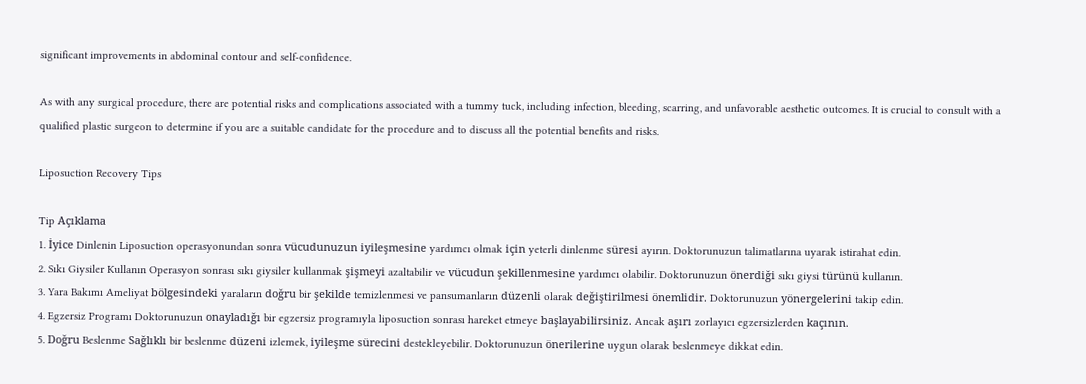significant improvements in abdominal contour and self-confidence.

As with any surgical procedure, there are potential risks and complications associated with a tummy tuck, including infection, bleeding, scarring, and unfavorable aesthetic outcomes. It is crucial to consult with a qualified plastic surgeon to determine if you are a suitable candidate for the procedure and to discuss all the potential benefits and risks.

Liposuction Recovery Tips

Tip Açıklama
1. İyice Dinlenin Liposuction operasyonundan sonra vücudunuzun iyileşmesine yardımcı olmak için yeterli dinlenme süresi ayırın. Doktorunuzun talimatlarına uyarak istirahat edin.
2. Sıkı Giysiler Kullanın Operasyon sonrası sıkı giysiler kullanmak şişmeyi azaltabilir ve vücudun şekillenmesine yardımcı olabilir. Doktorunuzun önerdiği sıkı giysi türünü kullanın.
3. Yara Bakımı Ameliyat bölgesindeki yaraların doğru bir şekilde temizlenmesi ve pansumanların düzenli olarak değiştirilmesi önemlidir. Doktorunuzun yönergelerini takip edin.
4. Egzersiz Programı Doktorunuzun onayladığı bir egzersiz programıyla liposuction sonrası hareket etmeye başlayabilirsiniz. Ancak aşırı zorlayıcı egzersizlerden kaçının.
5. Doğru Beslenme Sağlıklı bir beslenme düzeni izlemek, iyileşme sürecini destekleyebilir. Doktorunuzun önerilerine uygun olarak beslenmeye dikkat edin.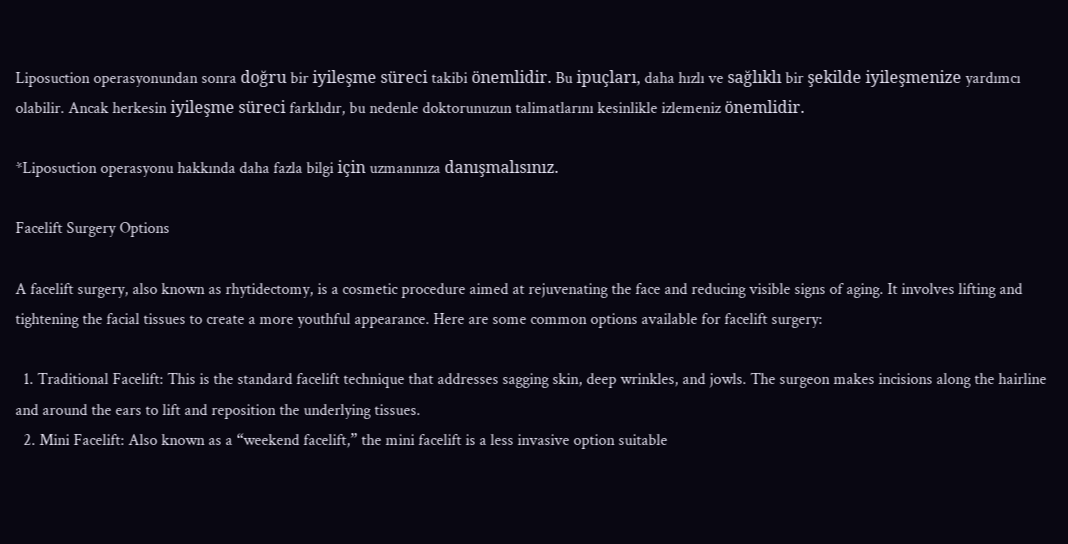Liposuction operasyonundan sonra doğru bir iyileşme süreci takibi önemlidir. Bu ipuçları, daha hızlı ve sağlıklı bir şekilde iyileşmenize yardımcı olabilir. Ancak herkesin iyileşme süreci farklıdır, bu nedenle doktorunuzun talimatlarını kesinlikle izlemeniz önemlidir.

*Liposuction operasyonu hakkında daha fazla bilgi için uzmanınıza danışmalısınız.

Facelift Surgery Options

A facelift surgery, also known as rhytidectomy, is a cosmetic procedure aimed at rejuvenating the face and reducing visible signs of aging. It involves lifting and tightening the facial tissues to create a more youthful appearance. Here are some common options available for facelift surgery:

  1. Traditional Facelift: This is the standard facelift technique that addresses sagging skin, deep wrinkles, and jowls. The surgeon makes incisions along the hairline and around the ears to lift and reposition the underlying tissues.
  2. Mini Facelift: Also known as a “weekend facelift,” the mini facelift is a less invasive option suitable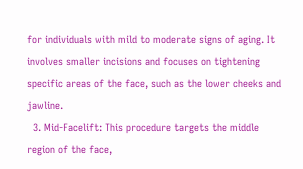for individuals with mild to moderate signs of aging. It involves smaller incisions and focuses on tightening specific areas of the face, such as the lower cheeks and jawline.
  3. Mid-Facelift: This procedure targets the middle region of the face,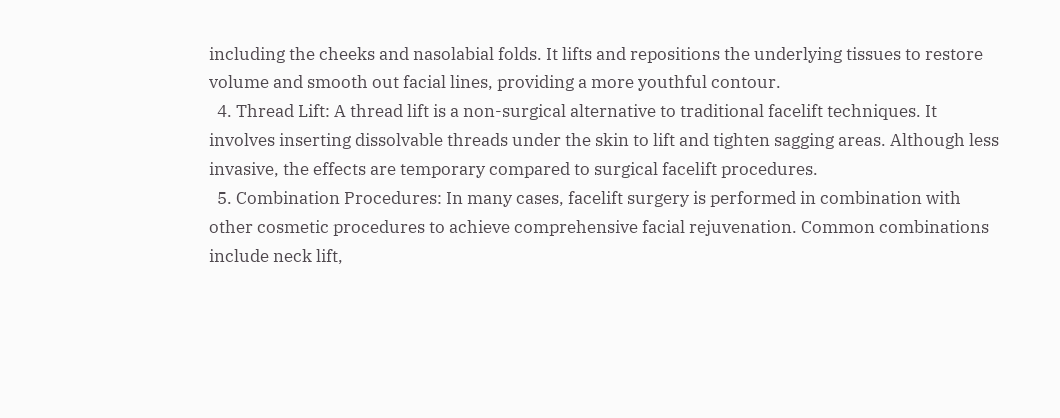including the cheeks and nasolabial folds. It lifts and repositions the underlying tissues to restore volume and smooth out facial lines, providing a more youthful contour.
  4. Thread Lift: A thread lift is a non-surgical alternative to traditional facelift techniques. It involves inserting dissolvable threads under the skin to lift and tighten sagging areas. Although less invasive, the effects are temporary compared to surgical facelift procedures.
  5. Combination Procedures: In many cases, facelift surgery is performed in combination with other cosmetic procedures to achieve comprehensive facial rejuvenation. Common combinations include neck lift,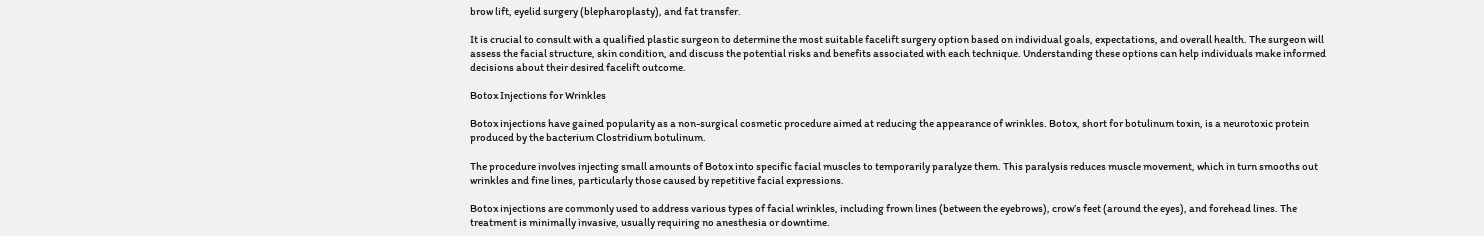brow lift, eyelid surgery (blepharoplasty), and fat transfer.

It is crucial to consult with a qualified plastic surgeon to determine the most suitable facelift surgery option based on individual goals, expectations, and overall health. The surgeon will assess the facial structure, skin condition, and discuss the potential risks and benefits associated with each technique. Understanding these options can help individuals make informed decisions about their desired facelift outcome.

Botox Injections for Wrinkles

Botox injections have gained popularity as a non-surgical cosmetic procedure aimed at reducing the appearance of wrinkles. Botox, short for botulinum toxin, is a neurotoxic protein produced by the bacterium Clostridium botulinum.

The procedure involves injecting small amounts of Botox into specific facial muscles to temporarily paralyze them. This paralysis reduces muscle movement, which in turn smooths out wrinkles and fine lines, particularly those caused by repetitive facial expressions.

Botox injections are commonly used to address various types of facial wrinkles, including frown lines (between the eyebrows), crow’s feet (around the eyes), and forehead lines. The treatment is minimally invasive, usually requiring no anesthesia or downtime.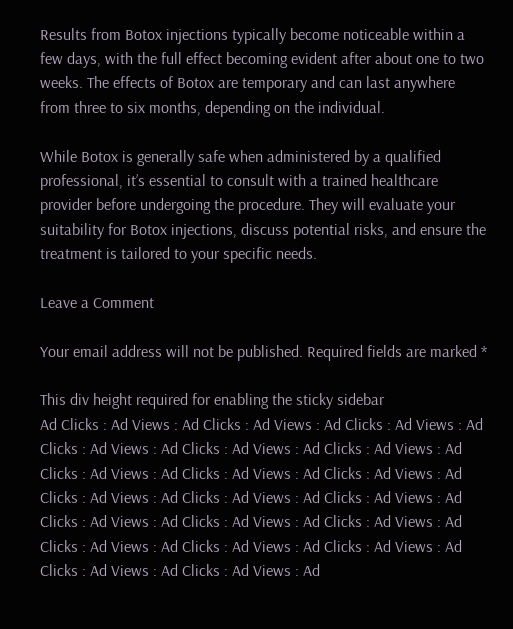Results from Botox injections typically become noticeable within a few days, with the full effect becoming evident after about one to two weeks. The effects of Botox are temporary and can last anywhere from three to six months, depending on the individual.

While Botox is generally safe when administered by a qualified professional, it’s essential to consult with a trained healthcare provider before undergoing the procedure. They will evaluate your suitability for Botox injections, discuss potential risks, and ensure the treatment is tailored to your specific needs.

Leave a Comment

Your email address will not be published. Required fields are marked *

This div height required for enabling the sticky sidebar
Ad Clicks : Ad Views : Ad Clicks : Ad Views : Ad Clicks : Ad Views : Ad Clicks : Ad Views : Ad Clicks : Ad Views : Ad Clicks : Ad Views : Ad Clicks : Ad Views : Ad Clicks : Ad Views : Ad Clicks : Ad Views : Ad Clicks : Ad Views : Ad Clicks : Ad Views : Ad Clicks : Ad Views : Ad Clicks : Ad Views : Ad Clicks : Ad Views : Ad Clicks : Ad Views : Ad Clicks : Ad Views : Ad Clicks : Ad Views : Ad Clicks : Ad Views : Ad Clicks : Ad Views : Ad Clicks : Ad Views : Ad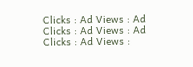Clicks : Ad Views : Ad Clicks : Ad Views : Ad Clicks : Ad Views :